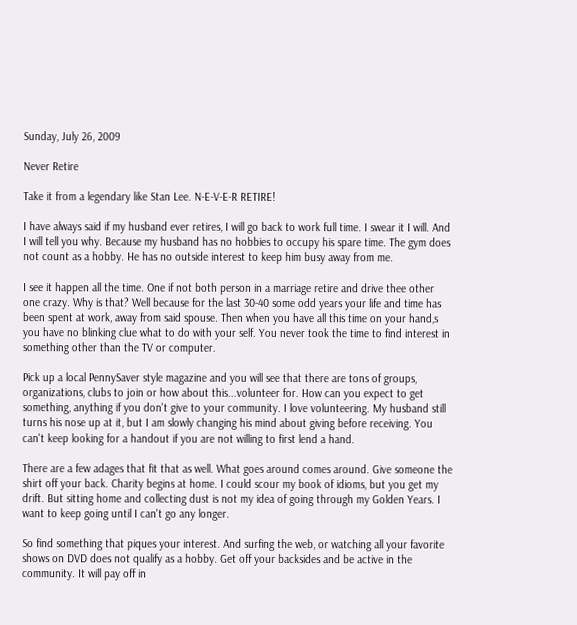Sunday, July 26, 2009

Never Retire

Take it from a legendary like Stan Lee. N-E-V-E-R RETIRE!

I have always said if my husband ever retires, I will go back to work full time. I swear it I will. And I will tell you why. Because my husband has no hobbies to occupy his spare time. The gym does not count as a hobby. He has no outside interest to keep him busy away from me.

I see it happen all the time. One if not both person in a marriage retire and drive thee other one crazy. Why is that? Well because for the last 30-40 some odd years your life and time has been spent at work, away from said spouse. Then when you have all this time on your hand,s you have no blinking clue what to do with your self. You never took the time to find interest in something other than the TV or computer.

Pick up a local PennySaver style magazine and you will see that there are tons of groups, organizations, clubs to join or how about this...volunteer for. How can you expect to get something, anything if you don't give to your community. I love volunteering. My husband still turns his nose up at it, but I am slowly changing his mind about giving before receiving. You can't keep looking for a handout if you are not willing to first lend a hand.

There are a few adages that fit that as well. What goes around comes around. Give someone the shirt off your back. Charity begins at home. I could scour my book of idioms, but you get my drift. But sitting home and collecting dust is not my idea of going through my Golden Years. I want to keep going until I can't go any longer.

So find something that piques your interest. And surfing the web, or watching all your favorite shows on DVD does not qualify as a hobby. Get off your backsides and be active in the community. It will pay off in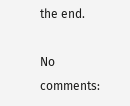the end.

No comments: